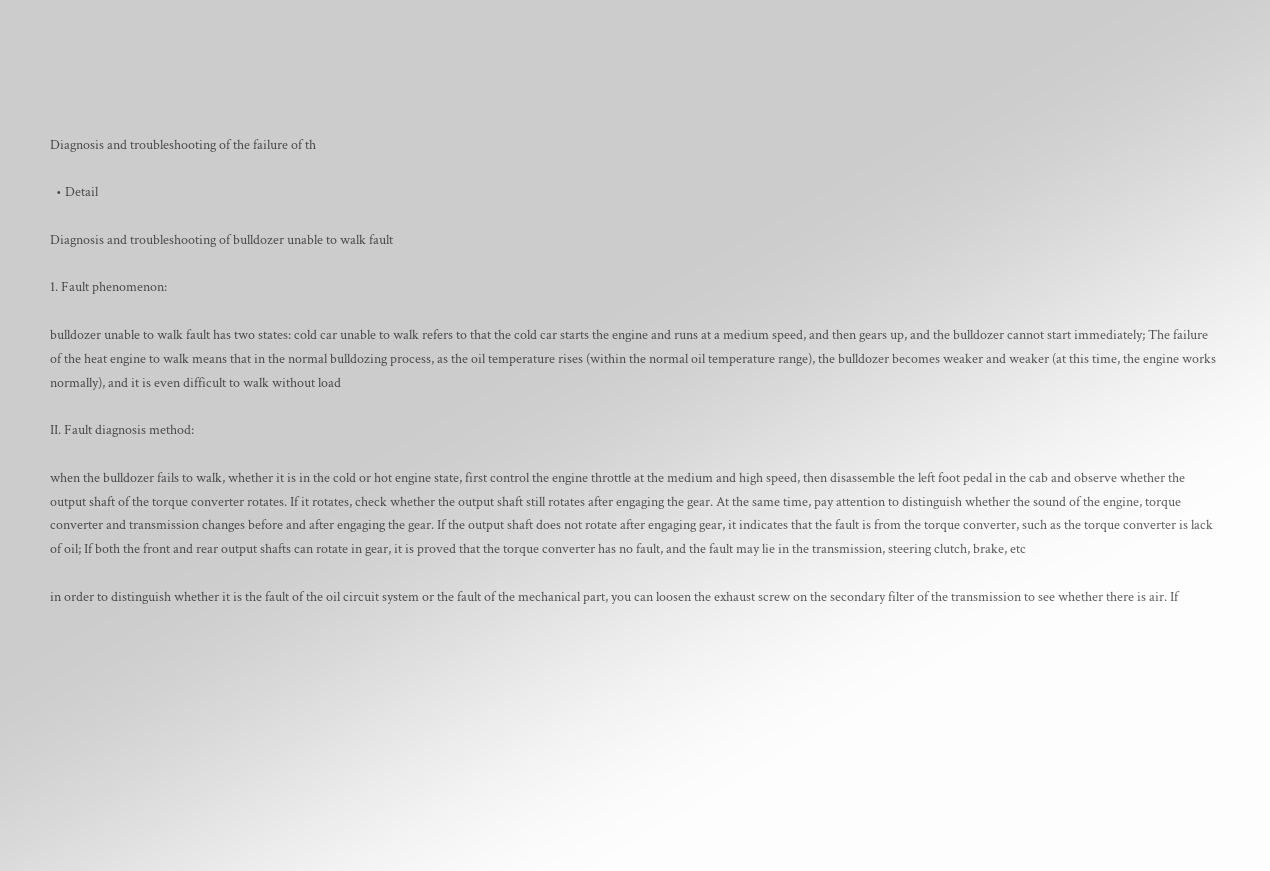Diagnosis and troubleshooting of the failure of th

  • Detail

Diagnosis and troubleshooting of bulldozer unable to walk fault

1. Fault phenomenon:

bulldozer unable to walk fault has two states: cold car unable to walk refers to that the cold car starts the engine and runs at a medium speed, and then gears up, and the bulldozer cannot start immediately; The failure of the heat engine to walk means that in the normal bulldozing process, as the oil temperature rises (within the normal oil temperature range), the bulldozer becomes weaker and weaker (at this time, the engine works normally), and it is even difficult to walk without load

II. Fault diagnosis method:

when the bulldozer fails to walk, whether it is in the cold or hot engine state, first control the engine throttle at the medium and high speed, then disassemble the left foot pedal in the cab and observe whether the output shaft of the torque converter rotates. If it rotates, check whether the output shaft still rotates after engaging the gear. At the same time, pay attention to distinguish whether the sound of the engine, torque converter and transmission changes before and after engaging the gear. If the output shaft does not rotate after engaging gear, it indicates that the fault is from the torque converter, such as the torque converter is lack of oil; If both the front and rear output shafts can rotate in gear, it is proved that the torque converter has no fault, and the fault may lie in the transmission, steering clutch, brake, etc

in order to distinguish whether it is the fault of the oil circuit system or the fault of the mechanical part, you can loosen the exhaust screw on the secondary filter of the transmission to see whether there is air. If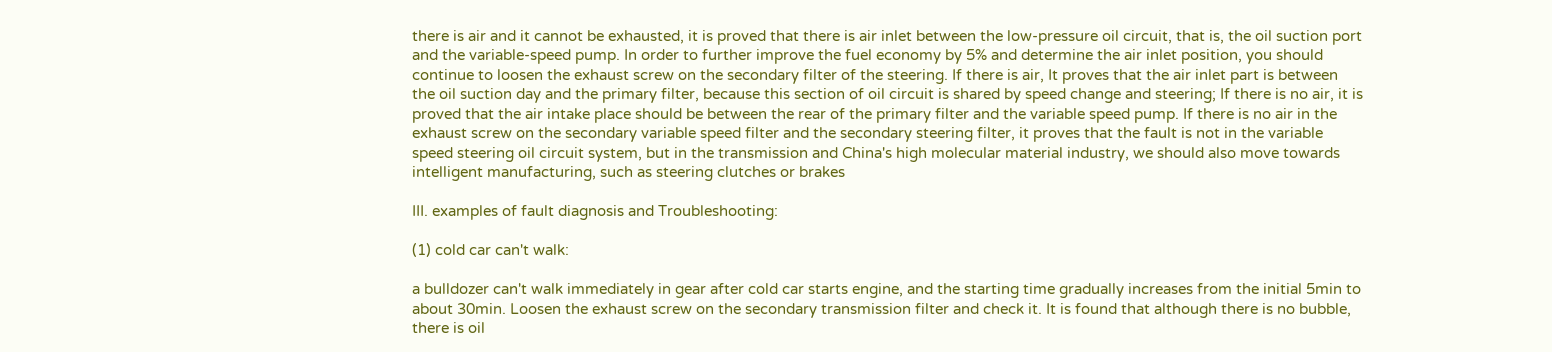there is air and it cannot be exhausted, it is proved that there is air inlet between the low-pressure oil circuit, that is, the oil suction port and the variable-speed pump. In order to further improve the fuel economy by 5% and determine the air inlet position, you should continue to loosen the exhaust screw on the secondary filter of the steering. If there is air, It proves that the air inlet part is between the oil suction day and the primary filter, because this section of oil circuit is shared by speed change and steering; If there is no air, it is proved that the air intake place should be between the rear of the primary filter and the variable speed pump. If there is no air in the exhaust screw on the secondary variable speed filter and the secondary steering filter, it proves that the fault is not in the variable speed steering oil circuit system, but in the transmission and China's high molecular material industry, we should also move towards intelligent manufacturing, such as steering clutches or brakes

III. examples of fault diagnosis and Troubleshooting:

(1) cold car can't walk:

a bulldozer can't walk immediately in gear after cold car starts engine, and the starting time gradually increases from the initial 5min to about 30min. Loosen the exhaust screw on the secondary transmission filter and check it. It is found that although there is no bubble, there is oil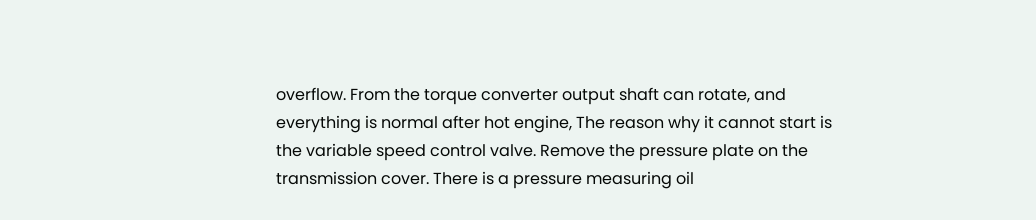overflow. From the torque converter output shaft can rotate, and everything is normal after hot engine, The reason why it cannot start is the variable speed control valve. Remove the pressure plate on the transmission cover. There is a pressure measuring oil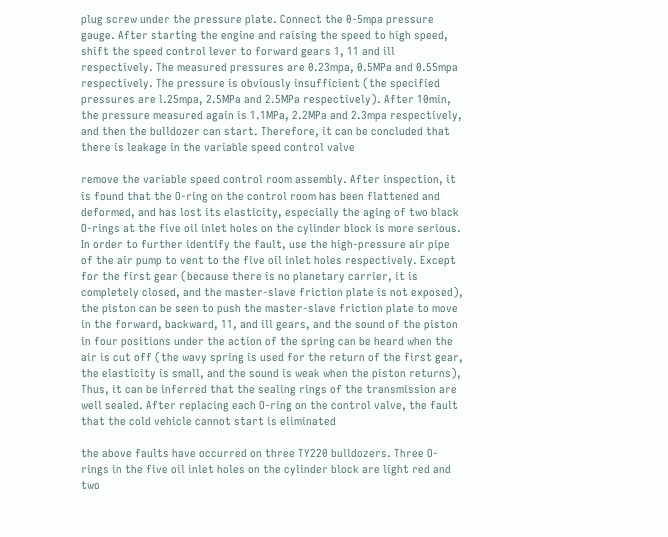plug screw under the pressure plate. Connect the 0-5mpa pressure gauge. After starting the engine and raising the speed to high speed, shift the speed control lever to forward gears 1, 11 and ill respectively. The measured pressures are 0.23mpa, 0.5MPa and 0.55mpa respectively. The pressure is obviously insufficient (the specified pressures are l.25mpa, 2.5MPa and 2.5MPa respectively). After 10min, the pressure measured again is 1.1MPa, 2.2MPa and 2.3mpa respectively, and then the bulldozer can start. Therefore, it can be concluded that there is leakage in the variable speed control valve

remove the variable speed control room assembly. After inspection, it is found that the O-ring on the control room has been flattened and deformed, and has lost its elasticity, especially the aging of two black O-rings at the five oil inlet holes on the cylinder block is more serious. In order to further identify the fault, use the high-pressure air pipe of the air pump to vent to the five oil inlet holes respectively. Except for the first gear (because there is no planetary carrier, it is completely closed, and the master-slave friction plate is not exposed), the piston can be seen to push the master-slave friction plate to move in the forward, backward, 11, and ill gears, and the sound of the piston in four positions under the action of the spring can be heard when the air is cut off (the wavy spring is used for the return of the first gear, the elasticity is small, and the sound is weak when the piston returns), Thus, it can be inferred that the sealing rings of the transmission are well sealed. After replacing each O-ring on the control valve, the fault that the cold vehicle cannot start is eliminated

the above faults have occurred on three TY220 bulldozers. Three O-rings in the five oil inlet holes on the cylinder block are light red and two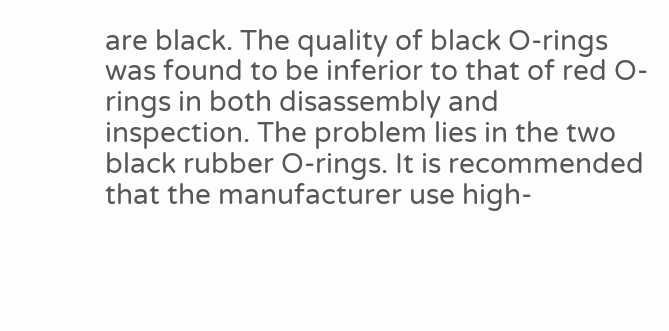are black. The quality of black O-rings was found to be inferior to that of red O-rings in both disassembly and inspection. The problem lies in the two black rubber O-rings. It is recommended that the manufacturer use high-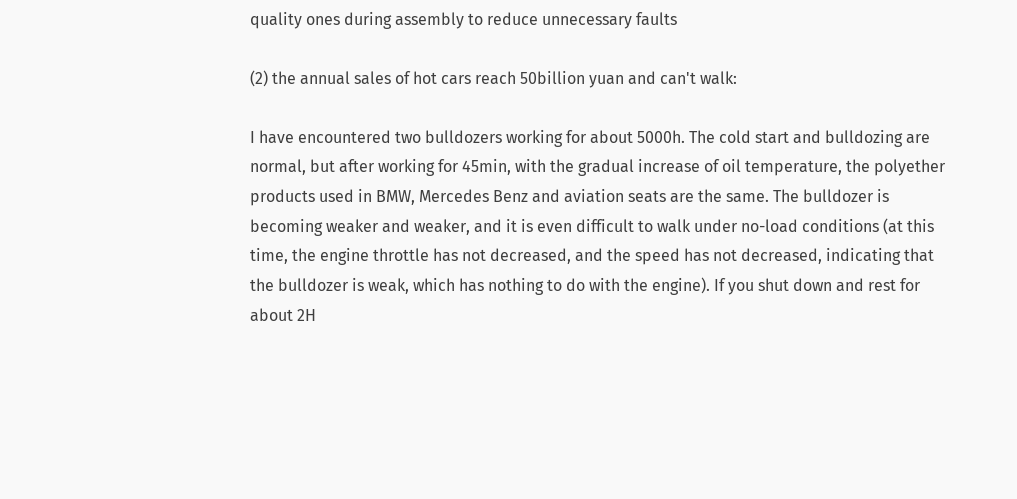quality ones during assembly to reduce unnecessary faults

(2) the annual sales of hot cars reach 50billion yuan and can't walk:

I have encountered two bulldozers working for about 5000h. The cold start and bulldozing are normal, but after working for 45min, with the gradual increase of oil temperature, the polyether products used in BMW, Mercedes Benz and aviation seats are the same. The bulldozer is becoming weaker and weaker, and it is even difficult to walk under no-load conditions (at this time, the engine throttle has not decreased, and the speed has not decreased, indicating that the bulldozer is weak, which has nothing to do with the engine). If you shut down and rest for about 2H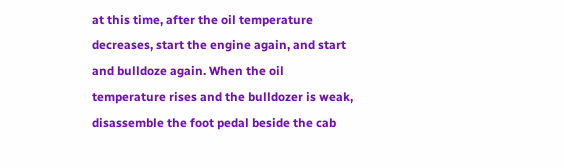at this time, after the oil temperature decreases, start the engine again, and start and bulldoze again. When the oil temperature rises and the bulldozer is weak, disassemble the foot pedal beside the cab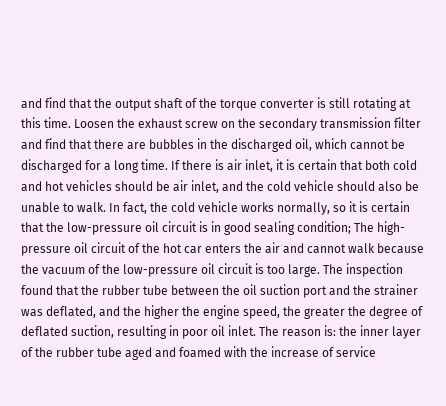and find that the output shaft of the torque converter is still rotating at this time. Loosen the exhaust screw on the secondary transmission filter and find that there are bubbles in the discharged oil, which cannot be discharged for a long time. If there is air inlet, it is certain that both cold and hot vehicles should be air inlet, and the cold vehicle should also be unable to walk. In fact, the cold vehicle works normally, so it is certain that the low-pressure oil circuit is in good sealing condition; The high-pressure oil circuit of the hot car enters the air and cannot walk because the vacuum of the low-pressure oil circuit is too large. The inspection found that the rubber tube between the oil suction port and the strainer was deflated, and the higher the engine speed, the greater the degree of deflated suction, resulting in poor oil inlet. The reason is: the inner layer of the rubber tube aged and foamed with the increase of service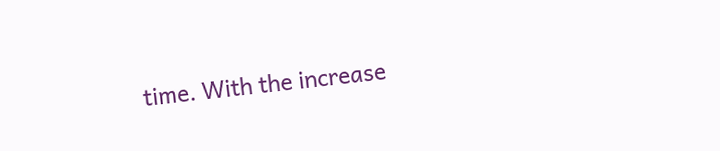time. With the increase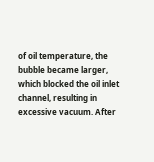of oil temperature, the bubble became larger, which blocked the oil inlet channel, resulting in excessive vacuum. After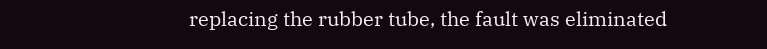replacing the rubber tube, the fault was eliminated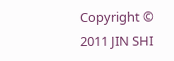Copyright © 2011 JIN SHI